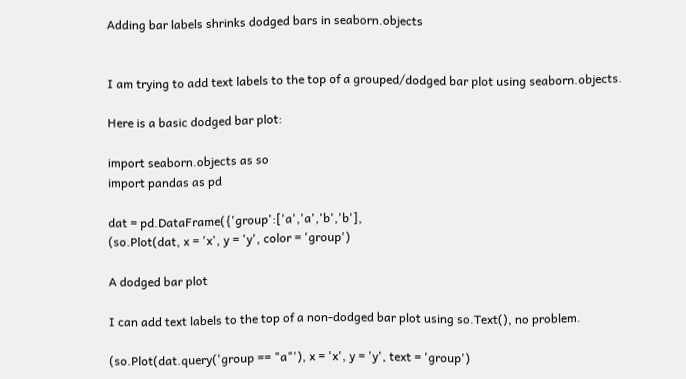Adding bar labels shrinks dodged bars in seaborn.objects


I am trying to add text labels to the top of a grouped/dodged bar plot using seaborn.objects.

Here is a basic dodged bar plot:

import seaborn.objects as so
import pandas as pd

dat = pd.DataFrame({'group':['a','a','b','b'],
(so.Plot(dat, x = 'x', y = 'y', color = 'group')

A dodged bar plot

I can add text labels to the top of a non-dodged bar plot using so.Text(), no problem.

(so.Plot(dat.query('group == "a"'), x = 'x', y = 'y', text = 'group')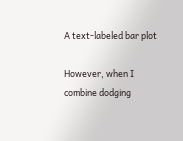A text-labeled bar plot

However, when I combine dodging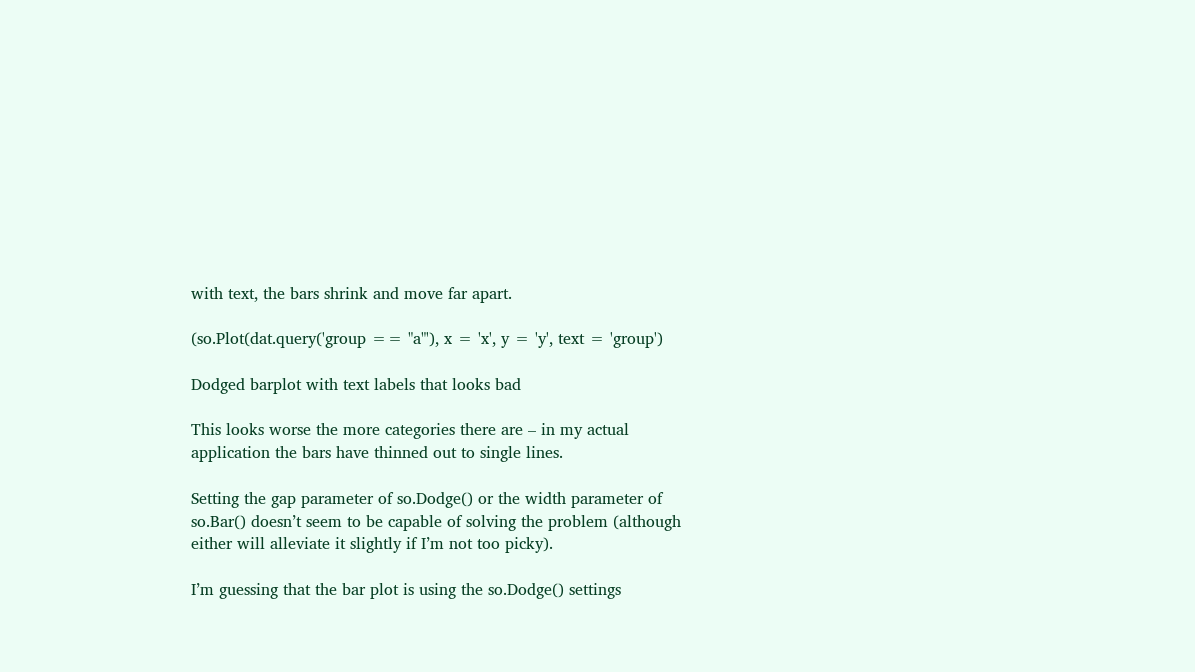with text, the bars shrink and move far apart.

(so.Plot(dat.query('group == "a"'), x = 'x', y = 'y', text = 'group')

Dodged barplot with text labels that looks bad

This looks worse the more categories there are – in my actual application the bars have thinned out to single lines.

Setting the gap parameter of so.Dodge() or the width parameter of so.Bar() doesn’t seem to be capable of solving the problem (although either will alleviate it slightly if I’m not too picky).

I’m guessing that the bar plot is using the so.Dodge() settings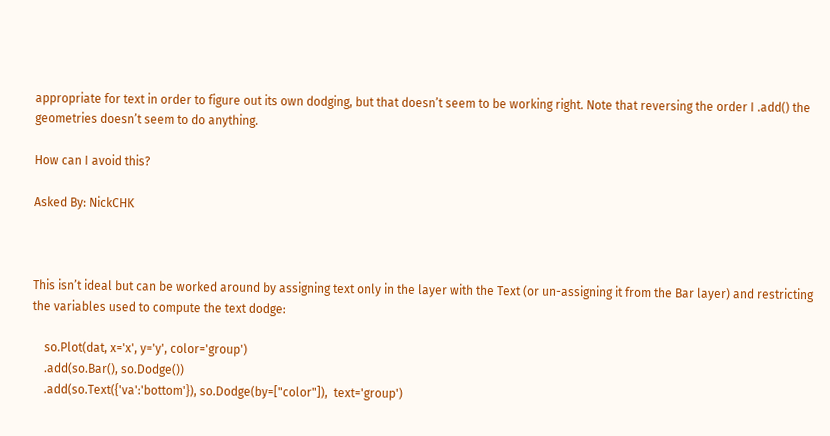appropriate for text in order to figure out its own dodging, but that doesn’t seem to be working right. Note that reversing the order I .add() the geometries doesn’t seem to do anything.

How can I avoid this?

Asked By: NickCHK



This isn’t ideal but can be worked around by assigning text only in the layer with the Text (or un-assigning it from the Bar layer) and restricting the variables used to compute the text dodge:

    so.Plot(dat, x='x', y='y', color='group')
    .add(so.Bar(), so.Dodge())
    .add(so.Text({'va':'bottom'}), so.Dodge(by=["color"]),  text='group')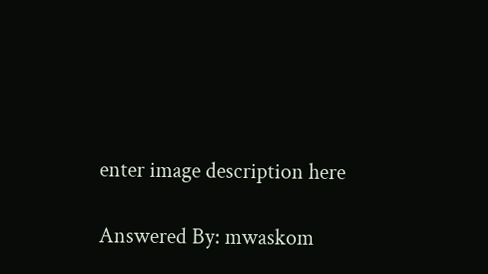enter image description here

Answered By: mwaskom